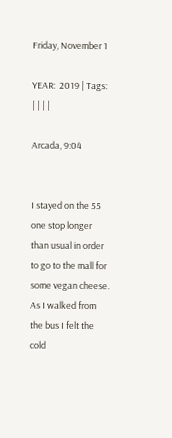Friday, November 1

YEAR:  2019 | Tags:  | | | |

Arcada, 9:04


I stayed on the 55 one stop longer than usual in order to go to the mall for some vegan cheese. As I walked from the bus I felt the cold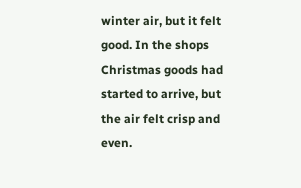winter air, but it felt good. In the shops Christmas goods had started to arrive, but the air felt crisp and even.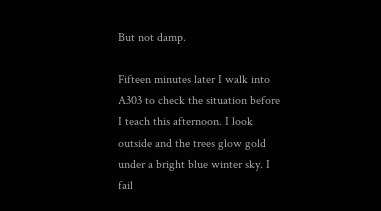But not damp.

Fifteen minutes later I walk into A303 to check the situation before I teach this afternoon. I look outside and the trees glow gold under a bright blue winter sky. I fail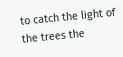to catch the light of the trees the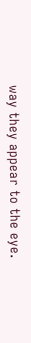way they appear to the eye.